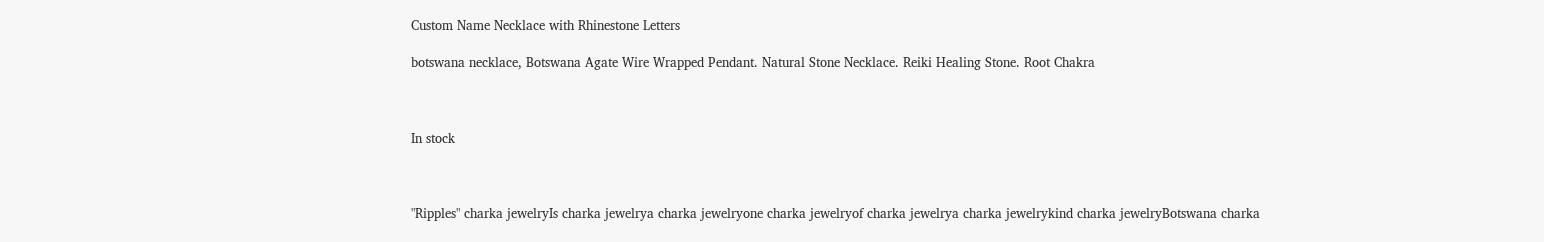Custom Name Necklace with Rhinestone Letters

botswana necklace, Botswana Agate Wire Wrapped Pendant. Natural Stone Necklace. Reiki Healing Stone. Root Chakra



In stock



"Ripples" charka jewelryIs charka jewelrya charka jewelryone charka jewelryof charka jewelrya charka jewelrykind charka jewelryBotswana charka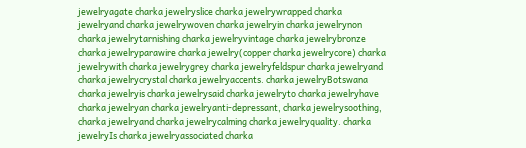jewelryagate charka jewelryslice charka jewelrywrapped charka jewelryand charka jewelrywoven charka jewelryin charka jewelrynon charka jewelrytarnishing charka jewelryvintage charka jewelrybronze charka jewelryparawire charka jewelry(copper charka jewelrycore) charka jewelrywith charka jewelrygrey charka jewelryfeldspur charka jewelryand charka jewelrycrystal charka jewelryaccents. charka jewelryBotswana charka jewelryis charka jewelrysaid charka jewelryto charka jewelryhave charka jewelryan charka jewelryanti-depressant, charka jewelrysoothing, charka jewelryand charka jewelrycalming charka jewelryquality. charka jewelryIs charka jewelryassociated charka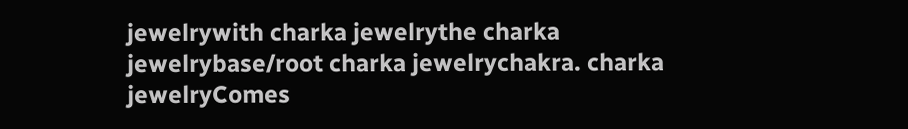jewelrywith charka jewelrythe charka jewelrybase/root charka jewelrychakra. charka jewelryComes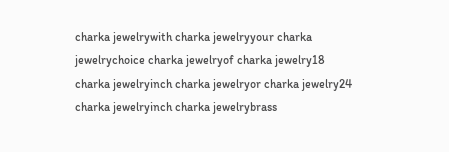charka jewelrywith charka jewelryyour charka jewelrychoice charka jewelryof charka jewelry18 charka jewelryinch charka jewelryor charka jewelry24 charka jewelryinch charka jewelrybrass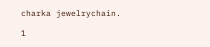charka jewelrychain.

1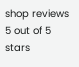shop reviews 5 out of 5 stars